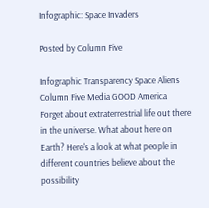Infographic: Space Invaders

Posted by Column Five

Infographic Transparency Space Aliens Column Five Media GOOD America
Forget about extraterrestrial life out there in the universe. What about here on Earth? Here's a look at what people in different countries believe about the possibility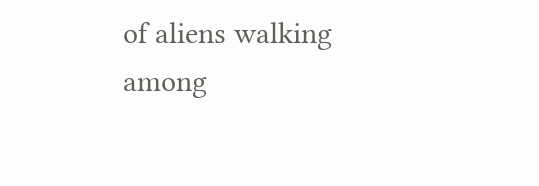of aliens walking among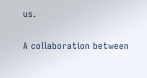us.

A collaboration between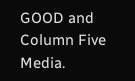GOOD and Column Five Media.